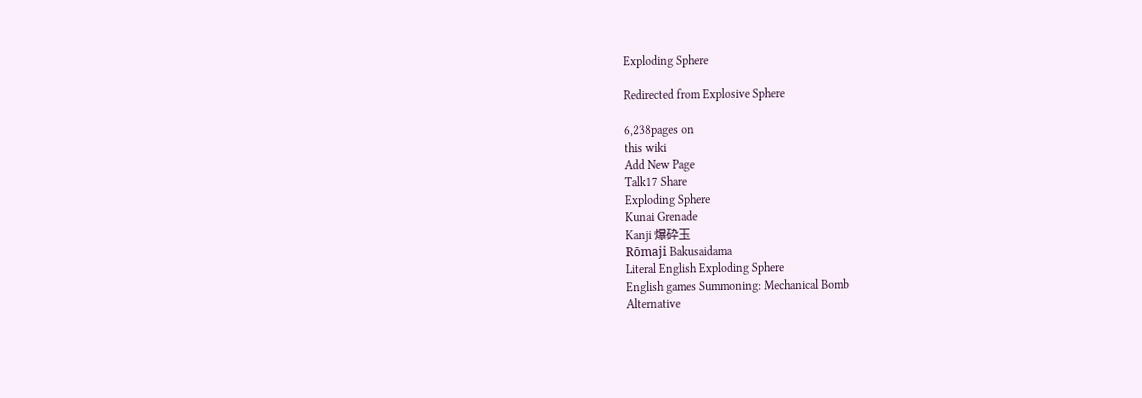Exploding Sphere

Redirected from Explosive Sphere

6,238pages on
this wiki
Add New Page
Talk17 Share
Exploding Sphere
Kunai Grenade
Kanji 爆砕玉
Rōmaji Bakusaidama
Literal English Exploding Sphere
English games Summoning: Mechanical Bomb
Alternative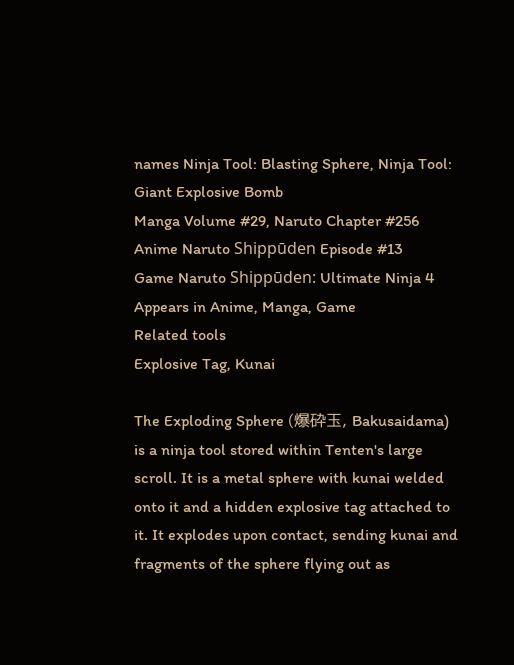names Ninja Tool: Blasting Sphere, Ninja Tool: Giant Explosive Bomb
Manga Volume #29, Naruto Chapter #256
Anime Naruto Shippūden Episode #13
Game Naruto Shippūden: Ultimate Ninja 4
Appears in Anime, Manga, Game
Related tools
Explosive Tag, Kunai

The Exploding Sphere (爆砕玉, Bakusaidama) is a ninja tool stored within Tenten's large scroll. It is a metal sphere with kunai welded onto it and a hidden explosive tag attached to it. It explodes upon contact, sending kunai and fragments of the sphere flying out as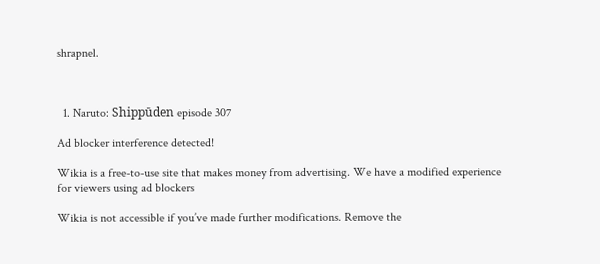shrapnel.



  1. Naruto: Shippūden episode 307

Ad blocker interference detected!

Wikia is a free-to-use site that makes money from advertising. We have a modified experience for viewers using ad blockers

Wikia is not accessible if you’ve made further modifications. Remove the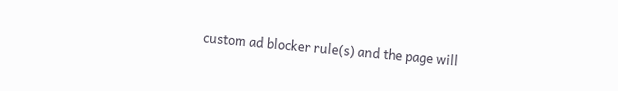custom ad blocker rule(s) and the page will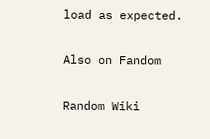load as expected.

Also on Fandom

Random Wiki